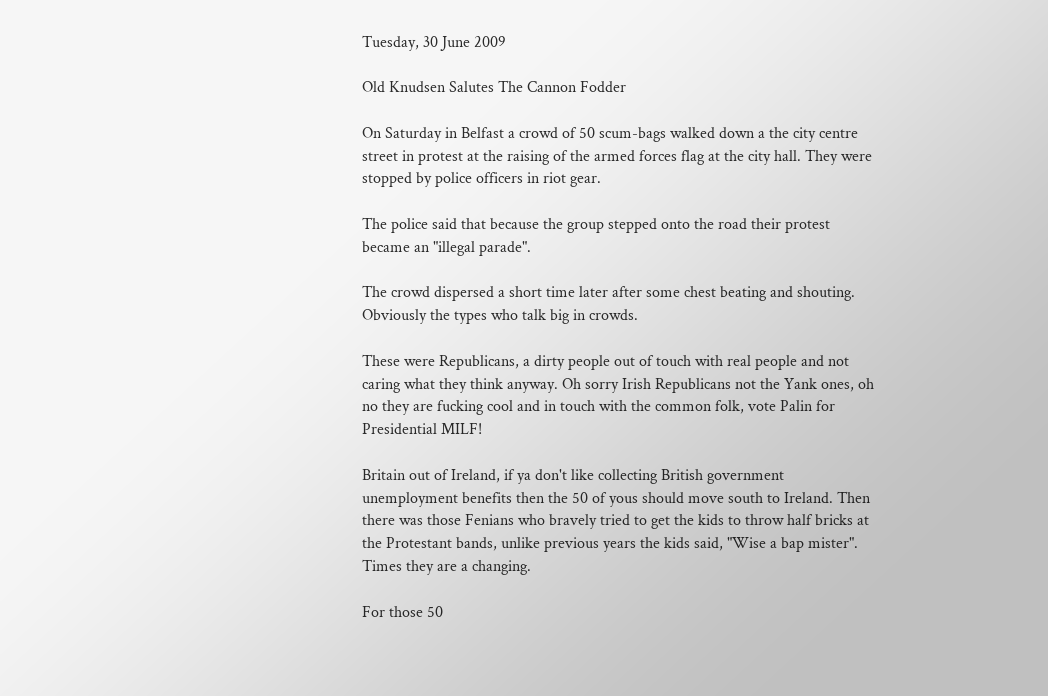Tuesday, 30 June 2009

Old Knudsen Salutes The Cannon Fodder

On Saturday in Belfast a crowd of 50 scum-bags walked down a the city centre street in protest at the raising of the armed forces flag at the city hall. They were stopped by police officers in riot gear.

The police said that because the group stepped onto the road their protest became an "illegal parade".

The crowd dispersed a short time later after some chest beating and shouting. Obviously the types who talk big in crowds.

These were Republicans, a dirty people out of touch with real people and not caring what they think anyway. Oh sorry Irish Republicans not the Yank ones, oh no they are fucking cool and in touch with the common folk, vote Palin for Presidential MILF!

Britain out of Ireland, if ya don't like collecting British government unemployment benefits then the 50 of yous should move south to Ireland. Then there was those Fenians who bravely tried to get the kids to throw half bricks at the Protestant bands, unlike previous years the kids said, "Wise a bap mister". Times they are a changing.

For those 50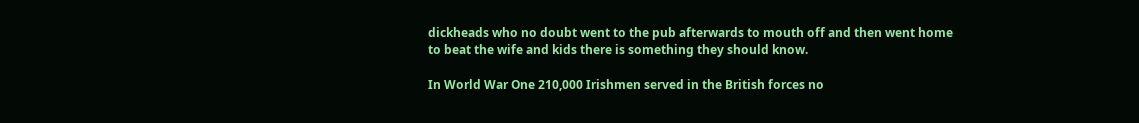dickheads who no doubt went to the pub afterwards to mouth off and then went home to beat the wife and kids there is something they should know.

In World War One 210,000 Irishmen served in the British forces no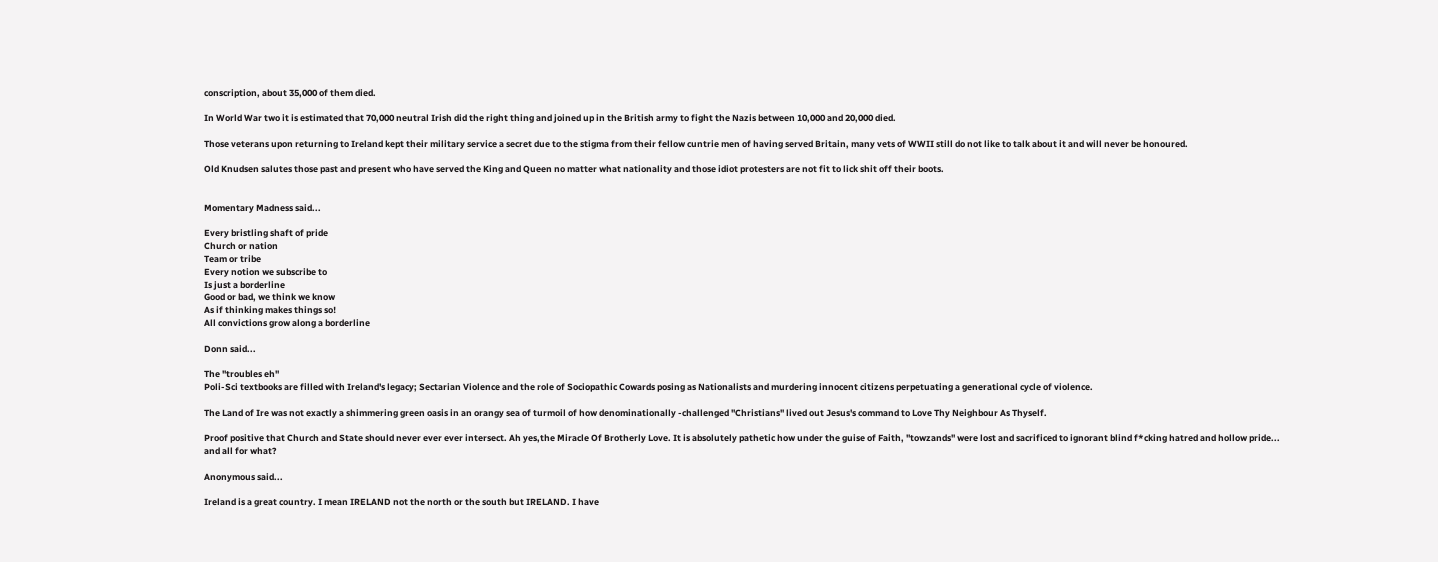conscription, about 35,000 of them died.

In World War two it is estimated that 70,000 neutral Irish did the right thing and joined up in the British army to fight the Nazis between 10,000 and 20,000 died.

Those veterans upon returning to Ireland kept their military service a secret due to the stigma from their fellow cuntrie men of having served Britain, many vets of WWII still do not like to talk about it and will never be honoured.

Old Knudsen salutes those past and present who have served the King and Queen no matter what nationality and those idiot protesters are not fit to lick shit off their boots.


Momentary Madness said...

Every bristling shaft of pride
Church or nation
Team or tribe
Every notion we subscribe to
Is just a borderline
Good or bad, we think we know
As if thinking makes things so!
All convictions grow along a borderline

Donn said...

The "troubles eh"
Poli-Sci textbooks are filled with Ireland's legacy; Sectarian Violence and the role of Sociopathic Cowards posing as Nationalists and murdering innocent citizens perpetuating a generational cycle of violence.

The Land of Ire was not exactly a shimmering green oasis in an orangy sea of turmoil of how denominationally -challenged "Christians" lived out Jesus's command to Love Thy Neighbour As Thyself.

Proof positive that Church and State should never ever ever intersect. Ah yes,the Miracle Of Brotherly Love. It is absolutely pathetic how under the guise of Faith, "towzands" were lost and sacrificed to ignorant blind f*cking hatred and hollow pride...
and all for what?

Anonymous said...

Ireland is a great country. I mean IRELAND not the north or the south but IRELAND. I have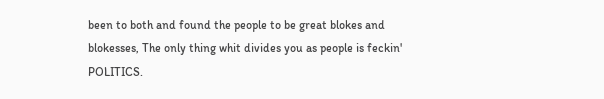been to both and found the people to be great blokes and blokesses, The only thing whit divides you as people is feckin' POLITICS.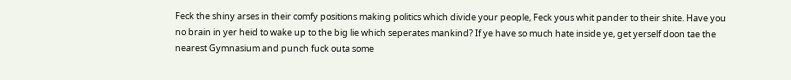Feck the shiny arses in their comfy positions making politics which divide your people, Feck yous whit pander to their shite. Have you no brain in yer heid to wake up to the big lie which seperates mankind? If ye have so much hate inside ye, get yerself doon tae the nearest Gymnasium and punch fuck outa some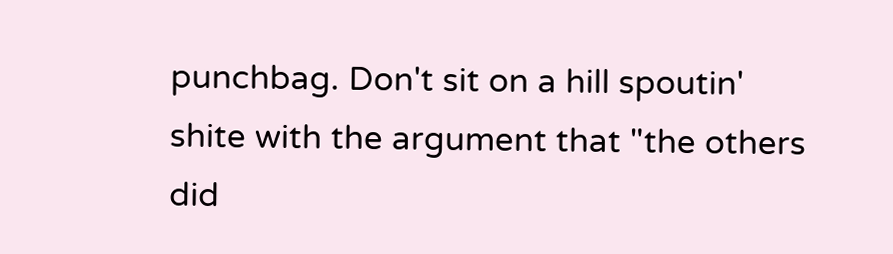punchbag. Don't sit on a hill spoutin' shite with the argument that "the others did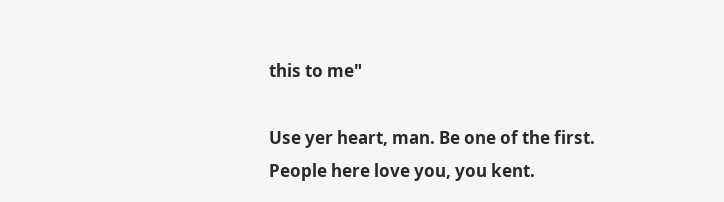this to me"

Use yer heart, man. Be one of the first. People here love you, you kent.